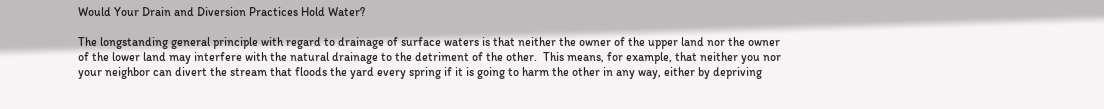Would Your Drain and Diversion Practices Hold Water?

The longstanding general principle with regard to drainage of surface waters is that neither the owner of the upper land nor the owner of the lower land may interfere with the natural drainage to the detriment of the other.  This means, for example, that neither you nor your neighbor can divert the stream that floods the yard every spring if it is going to harm the other in any way, either by depriving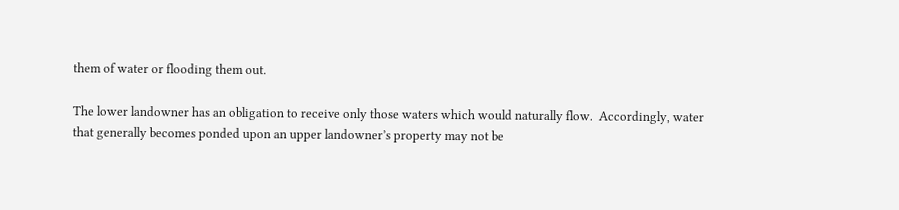them of water or flooding them out.

The lower landowner has an obligation to receive only those waters which would naturally flow.  Accordingly, water that generally becomes ponded upon an upper landowner’s property may not be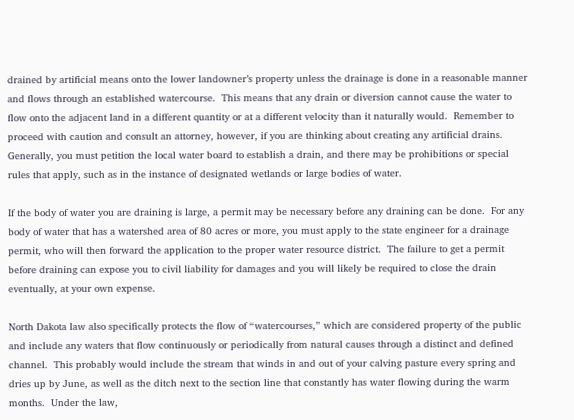drained by artificial means onto the lower landowner’s property unless the drainage is done in a reasonable manner and flows through an established watercourse.  This means that any drain or diversion cannot cause the water to flow onto the adjacent land in a different quantity or at a different velocity than it naturally would.  Remember to proceed with caution and consult an attorney, however, if you are thinking about creating any artificial drains.  Generally, you must petition the local water board to establish a drain, and there may be prohibitions or special rules that apply, such as in the instance of designated wetlands or large bodies of water.

If the body of water you are draining is large, a permit may be necessary before any draining can be done.  For any body of water that has a watershed area of 80 acres or more, you must apply to the state engineer for a drainage permit, who will then forward the application to the proper water resource district.  The failure to get a permit before draining can expose you to civil liability for damages and you will likely be required to close the drain eventually, at your own expense.

North Dakota law also specifically protects the flow of “watercourses,” which are considered property of the public and include any waters that flow continuously or periodically from natural causes through a distinct and defined channel.  This probably would include the stream that winds in and out of your calving pasture every spring and dries up by June, as well as the ditch next to the section line that constantly has water flowing during the warm months.  Under the law,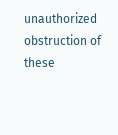unauthorized obstruction of these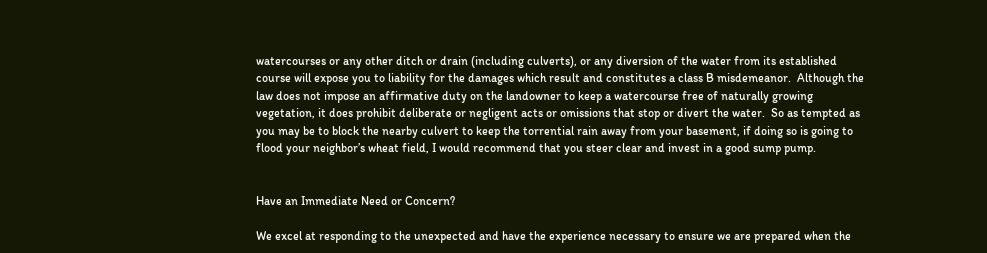watercourses or any other ditch or drain (including culverts), or any diversion of the water from its established course will expose you to liability for the damages which result and constitutes a class B misdemeanor.  Although the law does not impose an affirmative duty on the landowner to keep a watercourse free of naturally growing vegetation, it does prohibit deliberate or negligent acts or omissions that stop or divert the water.  So as tempted as you may be to block the nearby culvert to keep the torrential rain away from your basement, if doing so is going to flood your neighbor’s wheat field, I would recommend that you steer clear and invest in a good sump pump.


Have an Immediate Need or Concern?

We excel at responding to the unexpected and have the experience necessary to ensure we are prepared when the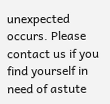unexpected occurs. Please contact us if you find yourself in need of astute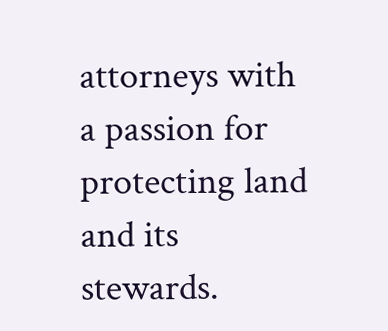attorneys with a passion for protecting land and its stewards.